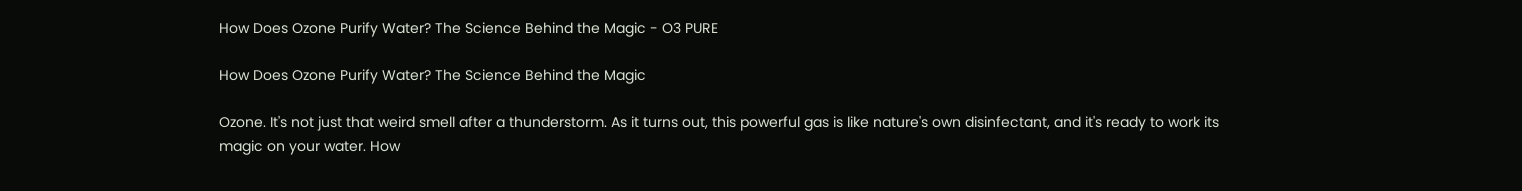How Does Ozone Purify Water? The Science Behind the Magic - O3 PURE

How Does Ozone Purify Water? The Science Behind the Magic

Ozone. It's not just that weird smell after a thunderstorm. As it turns out, this powerful gas is like nature's own disinfectant, and it's ready to work its magic on your water. How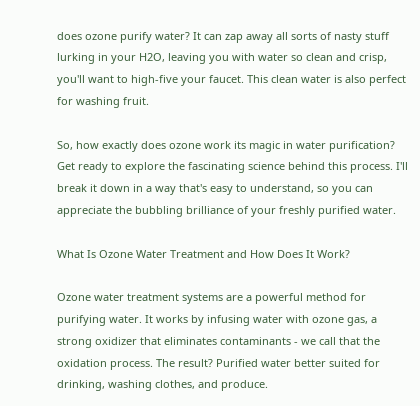does ozone purify water? It can zap away all sorts of nasty stuff lurking in your H2O, leaving you with water so clean and crisp, you'll want to high-five your faucet. This clean water is also perfect for washing fruit.

So, how exactly does ozone work its magic in water purification? Get ready to explore the fascinating science behind this process. I'll break it down in a way that's easy to understand, so you can appreciate the bubbling brilliance of your freshly purified water.

What Is Ozone Water Treatment and How Does It Work?

Ozone water treatment systems are a powerful method for purifying water. It works by infusing water with ozone gas, a strong oxidizer that eliminates contaminants - we call that the oxidation process. The result? Purified water better suited for drinking, washing clothes, and produce.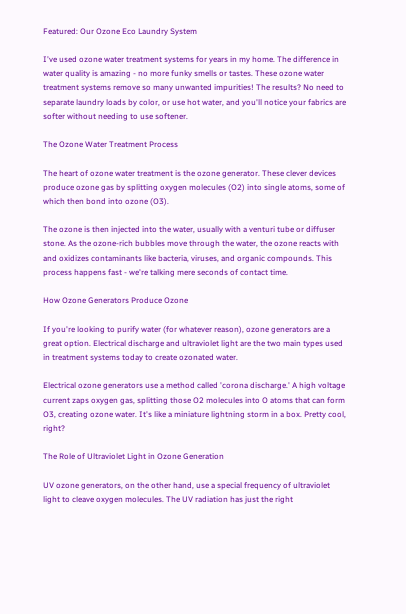Featured: Our Ozone Eco Laundry System

I've used ozone water treatment systems for years in my home. The difference in water quality is amazing - no more funky smells or tastes. These ozone water treatment systems remove so many unwanted impurities! The results? No need to separate laundry loads by color, or use hot water, and you'll notice your fabrics are softer without needing to use softener.

The Ozone Water Treatment Process

The heart of ozone water treatment is the ozone generator. These clever devices produce ozone gas by splitting oxygen molecules (O2) into single atoms, some of which then bond into ozone (O3).

The ozone is then injected into the water, usually with a venturi tube or diffuser stone. As the ozone-rich bubbles move through the water, the ozone reacts with and oxidizes contaminants like bacteria, viruses, and organic compounds. This process happens fast - we're talking mere seconds of contact time.

How Ozone Generators Produce Ozone

If you're looking to purify water (for whatever reason), ozone generators are a great option. Electrical discharge and ultraviolet light are the two main types used in treatment systems today to create ozonated water.

Electrical ozone generators use a method called 'corona discharge.' A high voltage current zaps oxygen gas, splitting those O2 molecules into O atoms that can form O3, creating ozone water. It's like a miniature lightning storm in a box. Pretty cool, right?

The Role of Ultraviolet Light in Ozone Generation

UV ozone generators, on the other hand, use a special frequency of ultraviolet light to cleave oxygen molecules. The UV radiation has just the right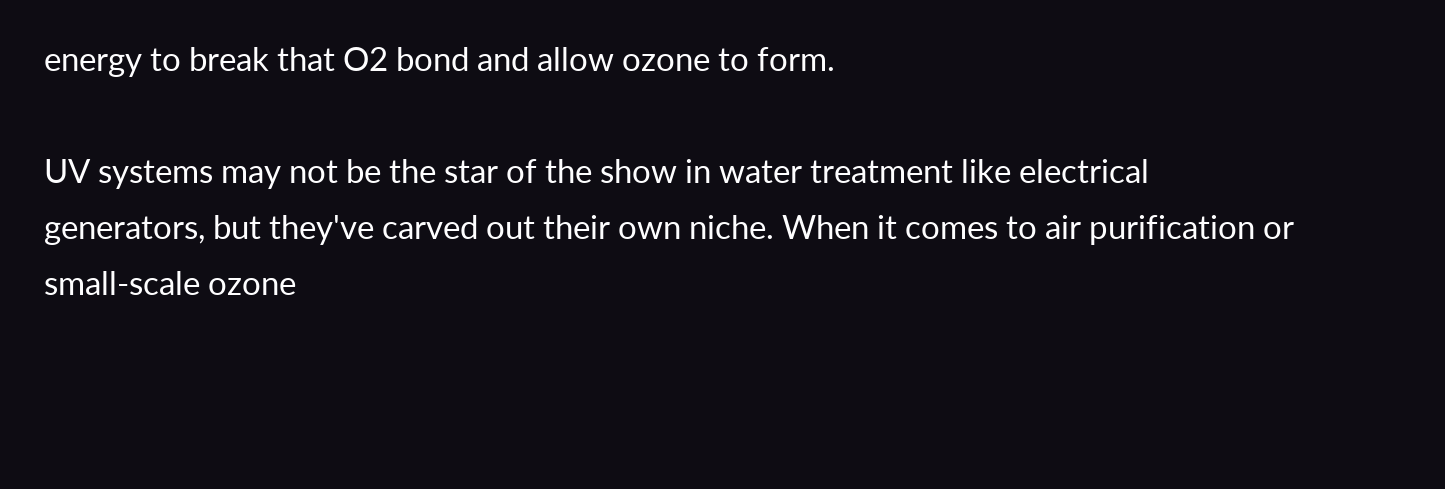energy to break that O2 bond and allow ozone to form.

UV systems may not be the star of the show in water treatment like electrical generators, but they've carved out their own niche. When it comes to air purification or small-scale ozone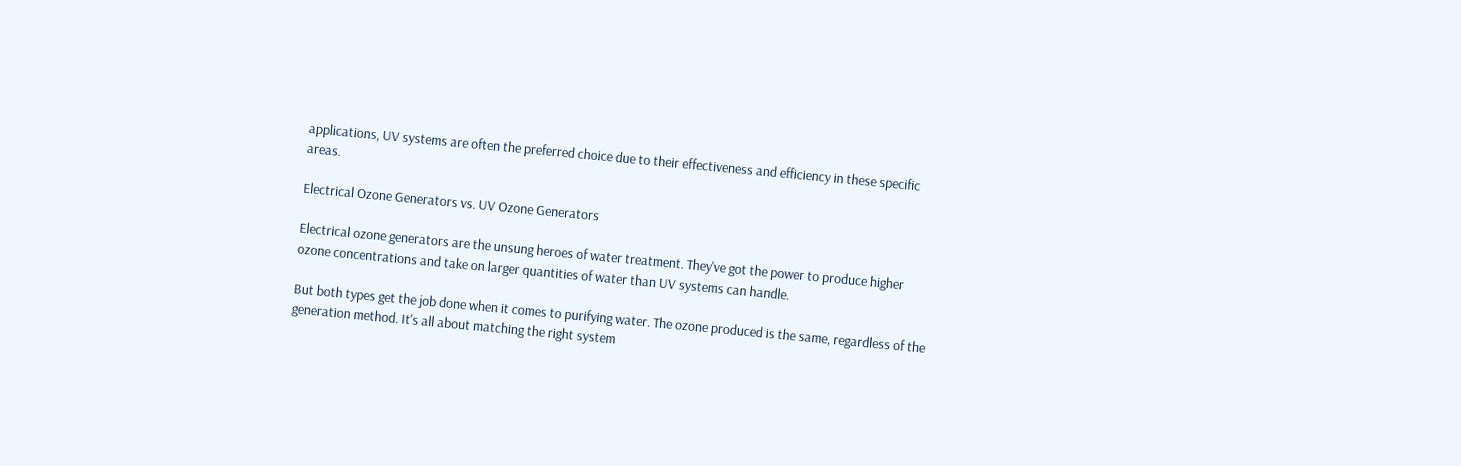applications, UV systems are often the preferred choice due to their effectiveness and efficiency in these specific areas.

Electrical Ozone Generators vs. UV Ozone Generators

Electrical ozone generators are the unsung heroes of water treatment. They've got the power to produce higher ozone concentrations and take on larger quantities of water than UV systems can handle.

But both types get the job done when it comes to purifying water. The ozone produced is the same, regardless of the generation method. It's all about matching the right system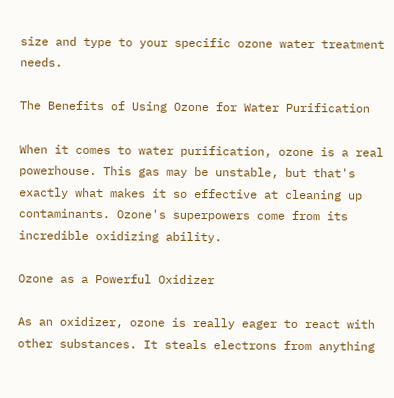size and type to your specific ozone water treatment needs.

The Benefits of Using Ozone for Water Purification

When it comes to water purification, ozone is a real powerhouse. This gas may be unstable, but that's exactly what makes it so effective at cleaning up contaminants. Ozone's superpowers come from its incredible oxidizing ability.

Ozone as a Powerful Oxidizer

As an oxidizer, ozone is really eager to react with other substances. It steals electrons from anything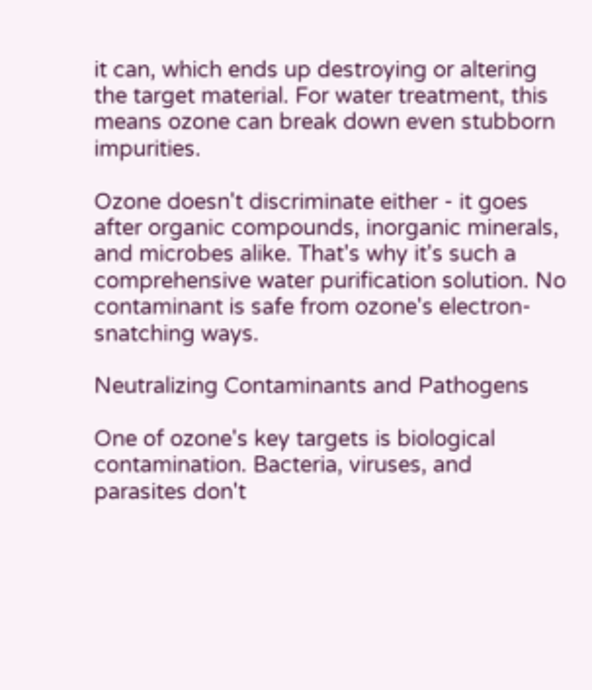it can, which ends up destroying or altering the target material. For water treatment, this means ozone can break down even stubborn impurities.

Ozone doesn't discriminate either - it goes after organic compounds, inorganic minerals, and microbes alike. That's why it's such a comprehensive water purification solution. No contaminant is safe from ozone's electron-snatching ways.

Neutralizing Contaminants and Pathogens

One of ozone's key targets is biological contamination. Bacteria, viruses, and parasites don't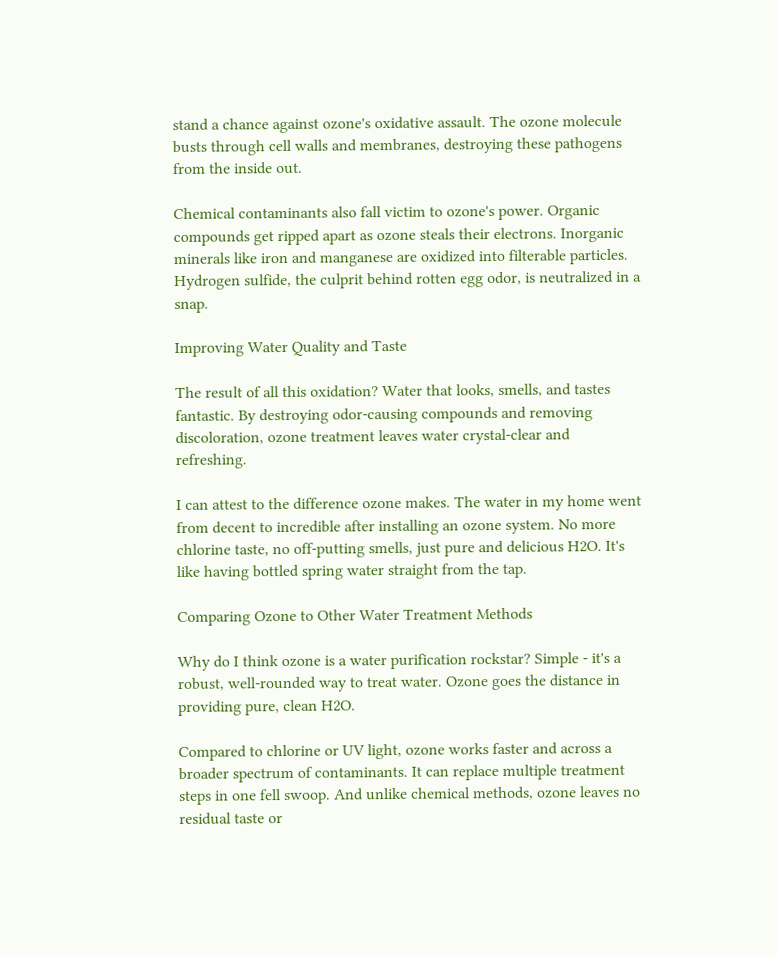stand a chance against ozone's oxidative assault. The ozone molecule busts through cell walls and membranes, destroying these pathogens from the inside out.

Chemical contaminants also fall victim to ozone's power. Organic compounds get ripped apart as ozone steals their electrons. Inorganic minerals like iron and manganese are oxidized into filterable particles. Hydrogen sulfide, the culprit behind rotten egg odor, is neutralized in a snap.

Improving Water Quality and Taste

The result of all this oxidation? Water that looks, smells, and tastes fantastic. By destroying odor-causing compounds and removing discoloration, ozone treatment leaves water crystal-clear and refreshing.

I can attest to the difference ozone makes. The water in my home went from decent to incredible after installing an ozone system. No more chlorine taste, no off-putting smells, just pure and delicious H2O. It's like having bottled spring water straight from the tap.

Comparing Ozone to Other Water Treatment Methods

Why do I think ozone is a water purification rockstar? Simple - it's a robust, well-rounded way to treat water. Ozone goes the distance in providing pure, clean H2O.

Compared to chlorine or UV light, ozone works faster and across a broader spectrum of contaminants. It can replace multiple treatment steps in one fell swoop. And unlike chemical methods, ozone leaves no residual taste or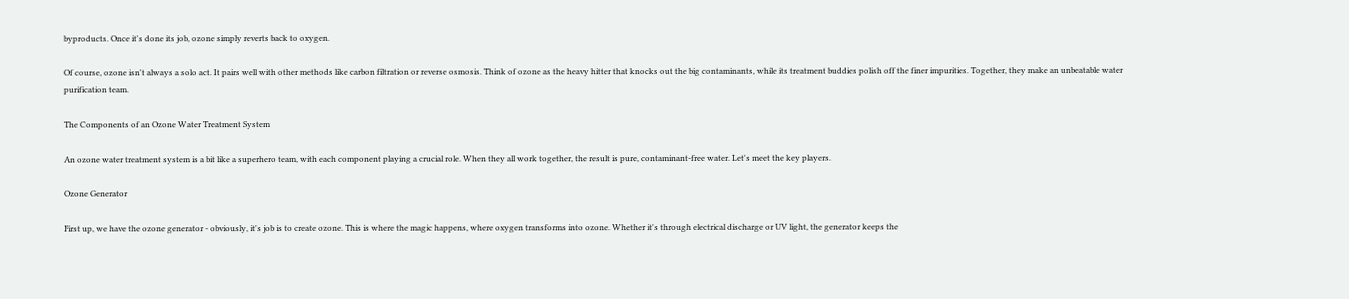byproducts. Once it's done its job, ozone simply reverts back to oxygen.

Of course, ozone isn't always a solo act. It pairs well with other methods like carbon filtration or reverse osmosis. Think of ozone as the heavy hitter that knocks out the big contaminants, while its treatment buddies polish off the finer impurities. Together, they make an unbeatable water purification team.

The Components of an Ozone Water Treatment System

An ozone water treatment system is a bit like a superhero team, with each component playing a crucial role. When they all work together, the result is pure, contaminant-free water. Let's meet the key players.

Ozone Generator

First up, we have the ozone generator - obviously, it's job is to create ozone. This is where the magic happens, where oxygen transforms into ozone. Whether it's through electrical discharge or UV light, the generator keeps the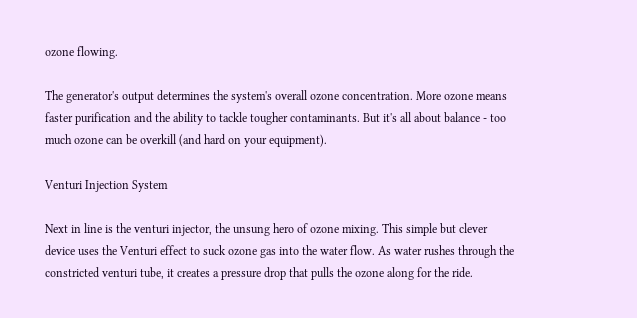ozone flowing.

The generator's output determines the system's overall ozone concentration. More ozone means faster purification and the ability to tackle tougher contaminants. But it's all about balance - too much ozone can be overkill (and hard on your equipment).

Venturi Injection System

Next in line is the venturi injector, the unsung hero of ozone mixing. This simple but clever device uses the Venturi effect to suck ozone gas into the water flow. As water rushes through the constricted venturi tube, it creates a pressure drop that pulls the ozone along for the ride.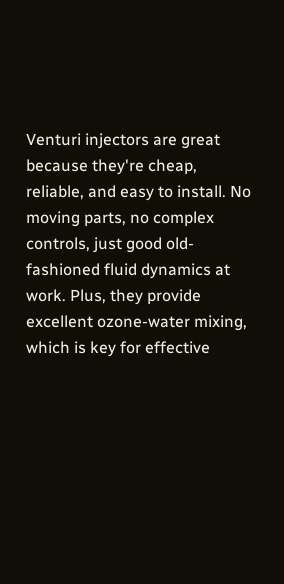Venturi injectors are great because they're cheap, reliable, and easy to install. No moving parts, no complex controls, just good old-fashioned fluid dynamics at work. Plus, they provide excellent ozone-water mixing, which is key for effective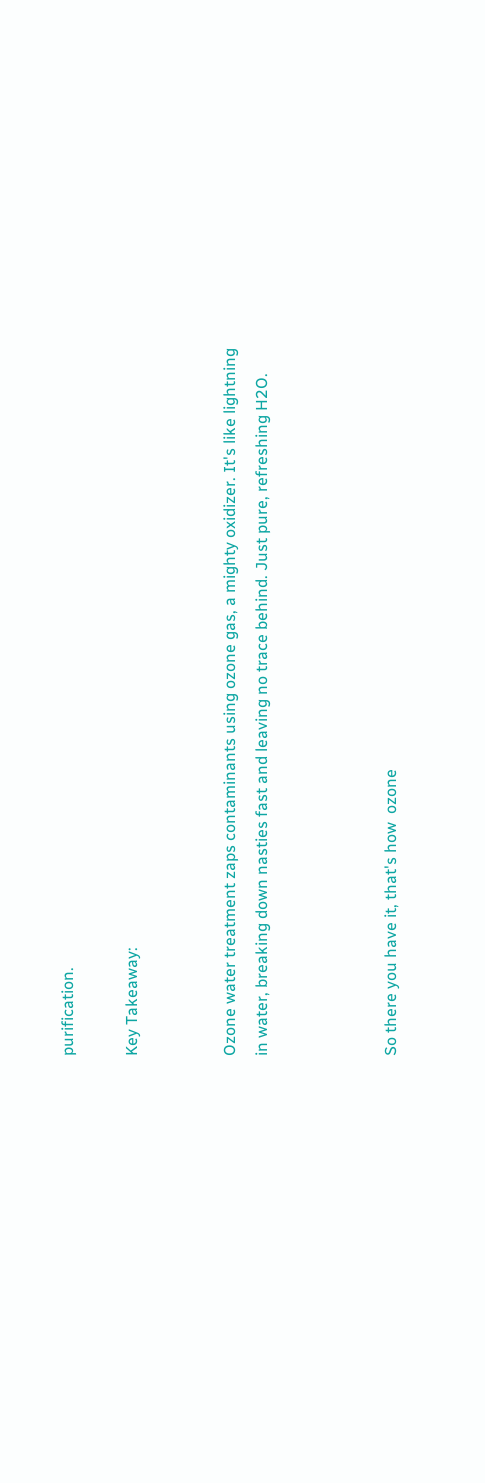purification.

Key Takeaway:


Ozone water treatment zaps contaminants using ozone gas, a mighty oxidizer. It's like lightning in water, breaking down nasties fast and leaving no trace behind. Just pure, refreshing H2O.



So there you have it, that's how  ozone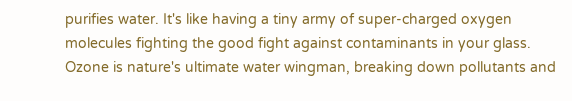purifies water. It's like having a tiny army of super-charged oxygen molecules fighting the good fight against contaminants in your glass. Ozone is nature's ultimate water wingman, breaking down pollutants and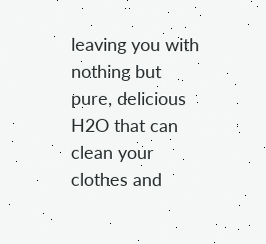leaving you with nothing but pure, delicious H2O that can clean your clothes and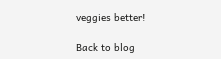veggies better!

Back to blog